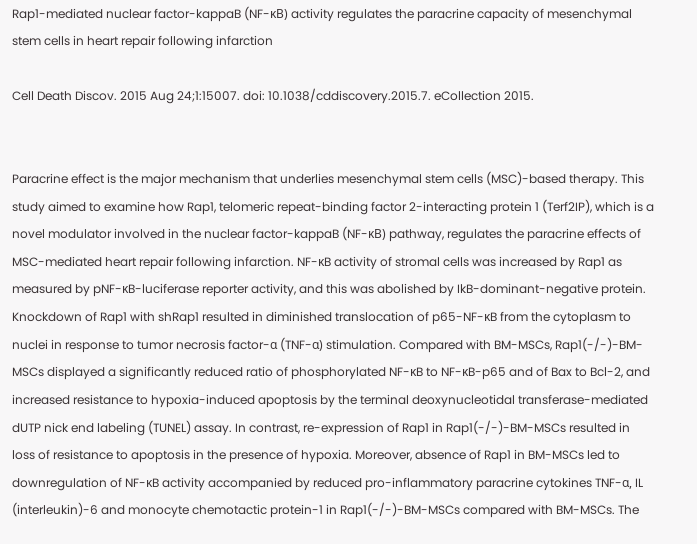Rap1-mediated nuclear factor-kappaB (NF-κB) activity regulates the paracrine capacity of mesenchymal stem cells in heart repair following infarction

Cell Death Discov. 2015 Aug 24;1:15007. doi: 10.1038/cddiscovery.2015.7. eCollection 2015.


Paracrine effect is the major mechanism that underlies mesenchymal stem cells (MSC)-based therapy. This study aimed to examine how Rap1, telomeric repeat-binding factor 2-interacting protein 1 (Terf2IP), which is a novel modulator involved in the nuclear factor-kappaB (NF-κB) pathway, regulates the paracrine effects of MSC-mediated heart repair following infarction. NF-κB activity of stromal cells was increased by Rap1 as measured by pNF-κB-luciferase reporter activity, and this was abolished by IkB-dominant-negative protein. Knockdown of Rap1 with shRap1 resulted in diminished translocation of p65-NF-κB from the cytoplasm to nuclei in response to tumor necrosis factor-α (TNF-α) stimulation. Compared with BM-MSCs, Rap1(-/-)-BM-MSCs displayed a significantly reduced ratio of phosphorylated NF-κB to NF-κB-p65 and of Bax to Bcl-2, and increased resistance to hypoxia-induced apoptosis by the terminal deoxynucleotidal transferase-mediated dUTP nick end labeling (TUNEL) assay. In contrast, re-expression of Rap1 in Rap1(-/-)-BM-MSCs resulted in loss of resistance to apoptosis in the presence of hypoxia. Moreover, absence of Rap1 in BM-MSCs led to downregulation of NF-κB activity accompanied by reduced pro-inflammatory paracrine cytokines TNF-α, IL (interleukin)-6 and monocyte chemotactic protein-1 in Rap1(-/-)-BM-MSCs compared with BM-MSCs. The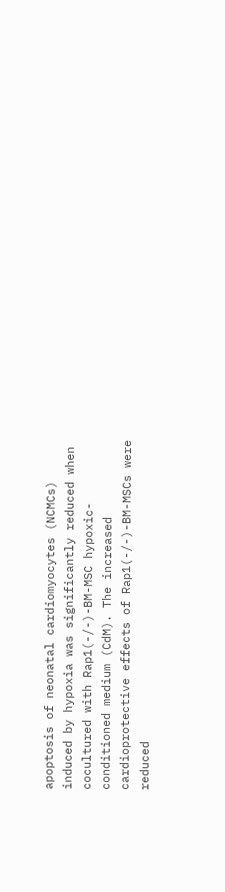apoptosis of neonatal cardiomyocytes (NCMCs) induced by hypoxia was significantly reduced when cocultured with Rap1(-/-)-BM-MSC hypoxic-conditioned medium (CdM). The increased cardioprotective effects of Rap1(-/-)-BM-MSCs were reduced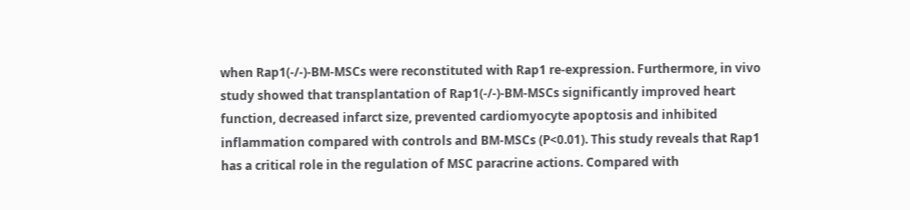when Rap1(-/-)-BM-MSCs were reconstituted with Rap1 re-expression. Furthermore, in vivo study showed that transplantation of Rap1(-/-)-BM-MSCs significantly improved heart function, decreased infarct size, prevented cardiomyocyte apoptosis and inhibited inflammation compared with controls and BM-MSCs (P<0.01). This study reveals that Rap1 has a critical role in the regulation of MSC paracrine actions. Compared with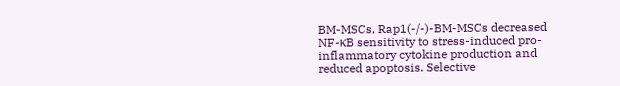BM-MSCs, Rap1(-/-)-BM-MSCs decreased NF-κB sensitivity to stress-induced pro-inflammatory cytokine production and reduced apoptosis. Selective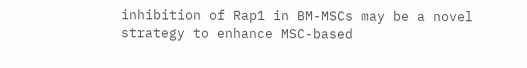inhibition of Rap1 in BM-MSCs may be a novel strategy to enhance MSC-based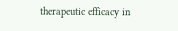therapeutic efficacy in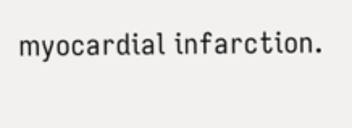myocardial infarction.